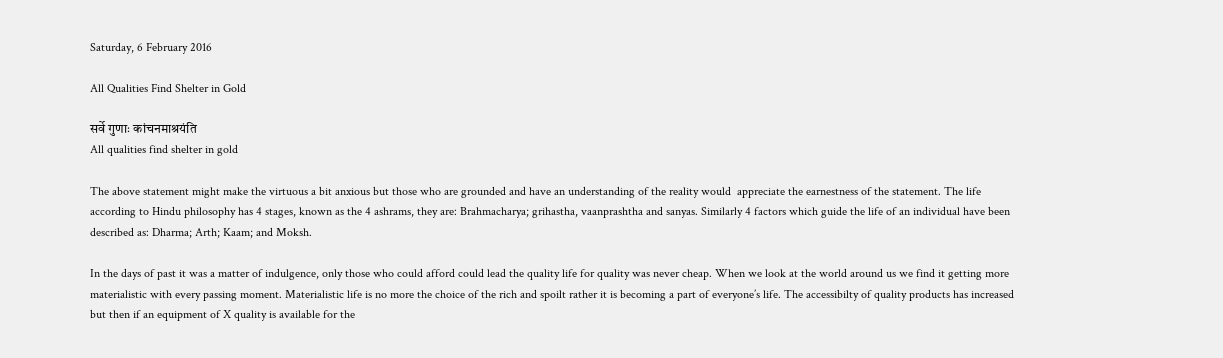Saturday, 6 February 2016

All Qualities Find Shelter in Gold

सर्वे गुणाः कांचनमाश्रयंति
All qualities find shelter in gold

The above statement might make the virtuous a bit anxious but those who are grounded and have an understanding of the reality would  appreciate the earnestness of the statement. The life according to Hindu philosophy has 4 stages, known as the 4 ashrams, they are: Brahmacharya; grihastha, vaanprashtha and sanyas. Similarly 4 factors which guide the life of an individual have been described as: Dharma; Arth; Kaam; and Moksh.

In the days of past it was a matter of indulgence, only those who could afford could lead the quality life for quality was never cheap. When we look at the world around us we find it getting more materialistic with every passing moment. Materialistic life is no more the choice of the rich and spoilt rather it is becoming a part of everyone’s life. The accessibilty of quality products has increased but then if an equipment of X quality is available for the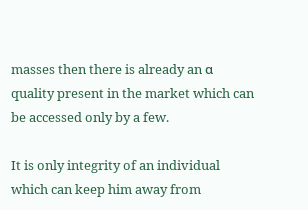masses then there is already an α quality present in the market which can be accessed only by a few.

It is only integrity of an individual which can keep him away from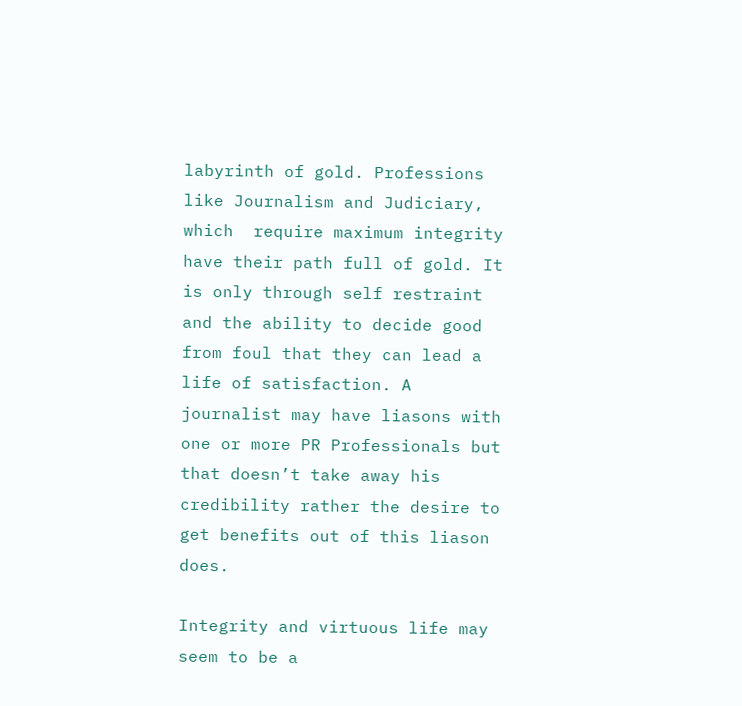labyrinth of gold. Professions like Journalism and Judiciary, which  require maximum integrity have their path full of gold. It is only through self restraint and the ability to decide good from foul that they can lead a life of satisfaction. A journalist may have liasons with one or more PR Professionals but that doesn’t take away his credibility rather the desire to get benefits out of this liason does.

Integrity and virtuous life may seem to be a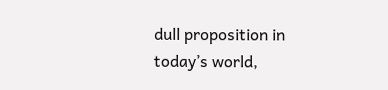dull proposition in today’s world,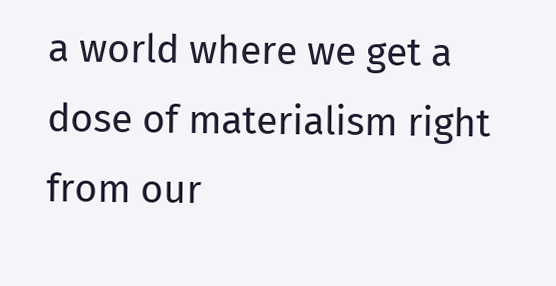a world where we get a dose of materialism right from our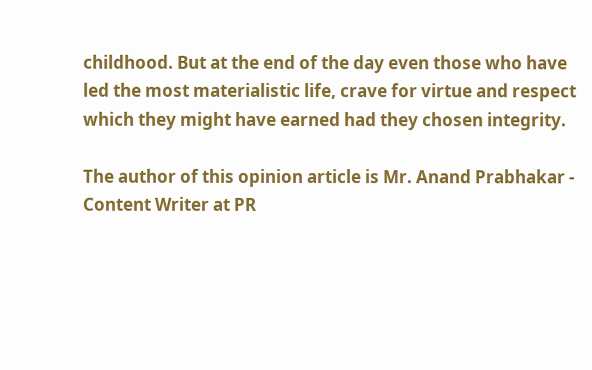childhood. But at the end of the day even those who have led the most materialistic life, crave for virtue and respect which they might have earned had they chosen integrity.

The author of this opinion article is Mr. Anand Prabhakar - Content Writer at PR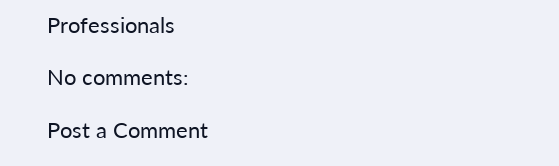Professionals

No comments:

Post a Comment